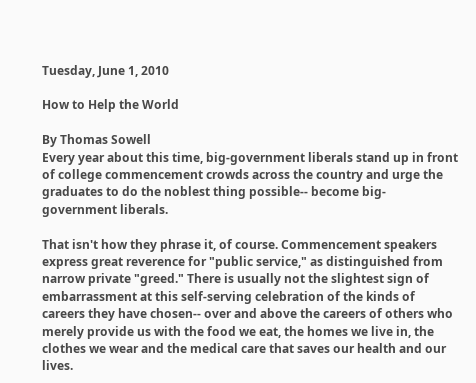Tuesday, June 1, 2010

How to Help the World

By Thomas Sowell
Every year about this time, big-government liberals stand up in front of college commencement crowds across the country and urge the graduates to do the noblest thing possible-- become big-government liberals.

That isn't how they phrase it, of course. Commencement speakers express great reverence for "public service," as distinguished from narrow private "greed." There is usually not the slightest sign of embarrassment at this self-serving celebration of the kinds of careers they have chosen-- over and above the careers of others who merely provide us with the food we eat, the homes we live in, the clothes we wear and the medical care that saves our health and our lives.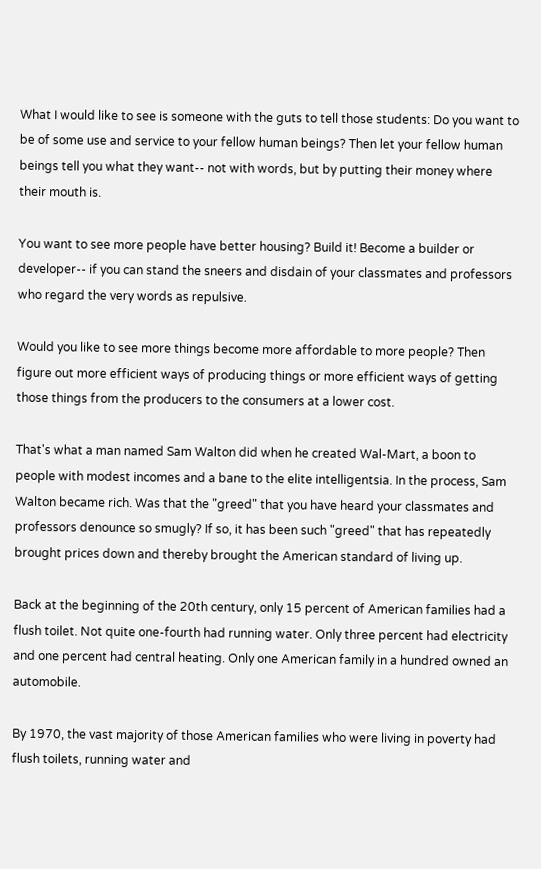What I would like to see is someone with the guts to tell those students: Do you want to be of some use and service to your fellow human beings? Then let your fellow human beings tell you what they want-- not with words, but by putting their money where their mouth is.

You want to see more people have better housing? Build it! Become a builder or developer-- if you can stand the sneers and disdain of your classmates and professors who regard the very words as repulsive.

Would you like to see more things become more affordable to more people? Then figure out more efficient ways of producing things or more efficient ways of getting those things from the producers to the consumers at a lower cost.

That's what a man named Sam Walton did when he created Wal-Mart, a boon to people with modest incomes and a bane to the elite intelligentsia. In the process, Sam Walton became rich. Was that the "greed" that you have heard your classmates and professors denounce so smugly? If so, it has been such "greed" that has repeatedly brought prices down and thereby brought the American standard of living up.

Back at the beginning of the 20th century, only 15 percent of American families had a flush toilet. Not quite one-fourth had running water. Only three percent had electricity and one percent had central heating. Only one American family in a hundred owned an automobile.

By 1970, the vast majority of those American families who were living in poverty had flush toilets, running water and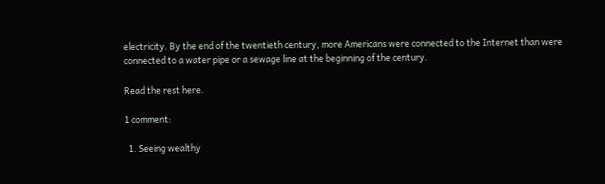electricity. By the end of the twentieth century, more Americans were connected to the Internet than were connected to a water pipe or a sewage line at the beginning of the century.

Read the rest here.

1 comment:

  1. Seeing wealthy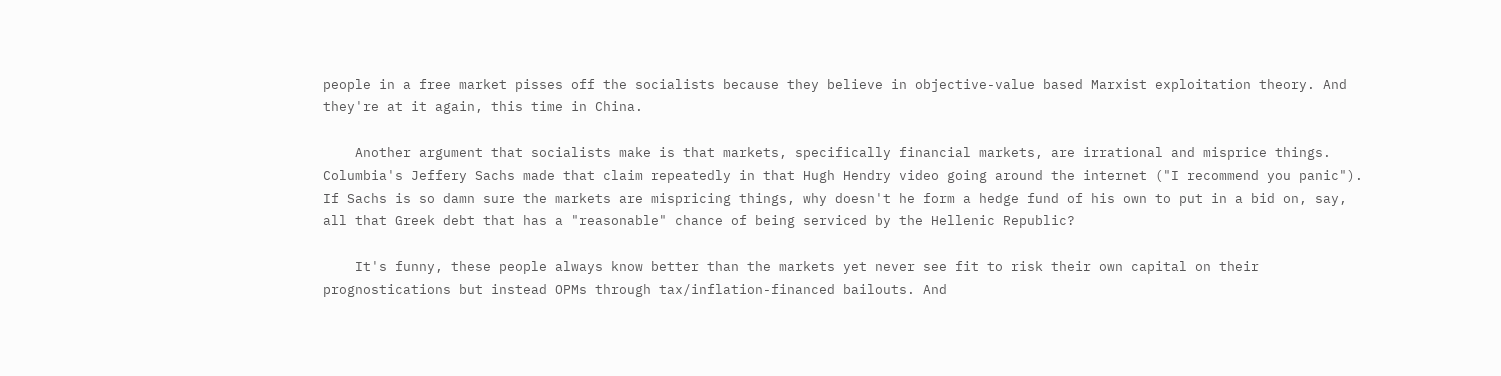people in a free market pisses off the socialists because they believe in objective-value based Marxist exploitation theory. And they're at it again, this time in China.

    Another argument that socialists make is that markets, specifically financial markets, are irrational and misprice things. Columbia's Jeffery Sachs made that claim repeatedly in that Hugh Hendry video going around the internet ("I recommend you panic"). If Sachs is so damn sure the markets are mispricing things, why doesn't he form a hedge fund of his own to put in a bid on, say, all that Greek debt that has a "reasonable" chance of being serviced by the Hellenic Republic?

    It's funny, these people always know better than the markets yet never see fit to risk their own capital on their prognostications but instead OPMs through tax/inflation-financed bailouts. And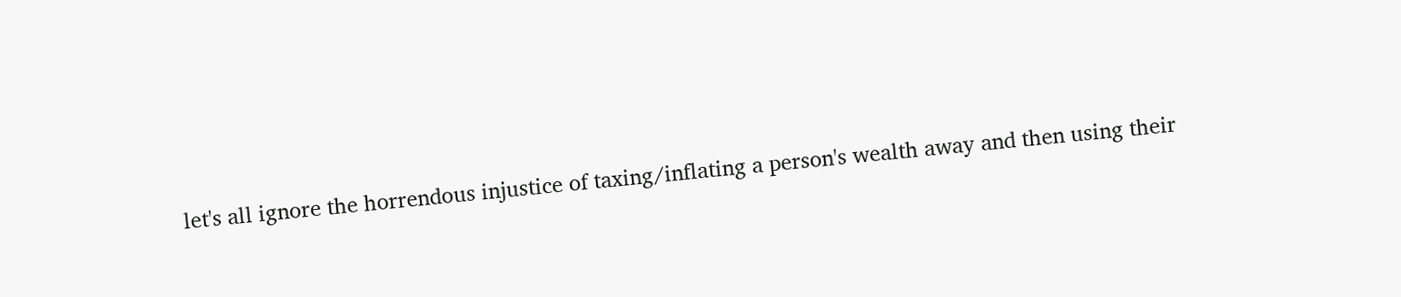let's all ignore the horrendous injustice of taxing/inflating a person's wealth away and then using their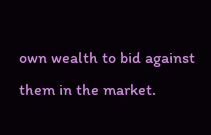own wealth to bid against them in the market.